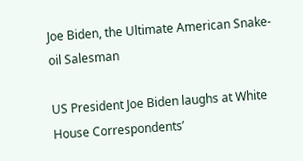Joe Biden, the Ultimate American Snake-oil Salesman

US President Joe Biden laughs at White House Correspondents’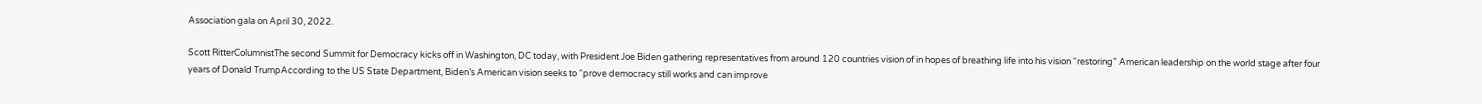Association gala on April 30, 2022.

Scott RitterColumnistThe second Summit for Democracy kicks off in Washington, DC today, with President Joe Biden gathering representatives from around 120 countries vision of in hopes of breathing life into his vision “restoring” American leadership on the world stage after four years of Donald TrumpAccording to the US State Department, Biden’s American vision seeks to “prove democracy still works and can improve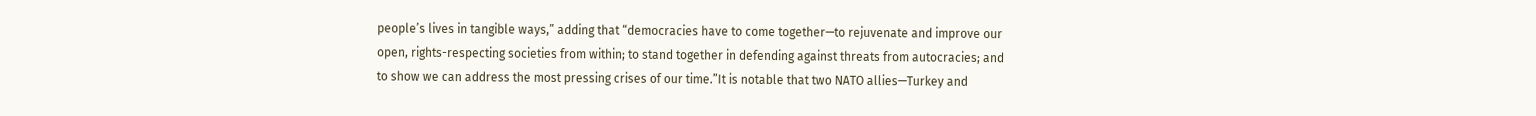people’s lives in tangible ways,” adding that “democracies have to come together—to rejuvenate and improve our open, rights-respecting societies from within; to stand together in defending against threats from autocracies; and to show we can address the most pressing crises of our time.”It is notable that two NATO allies—Turkey and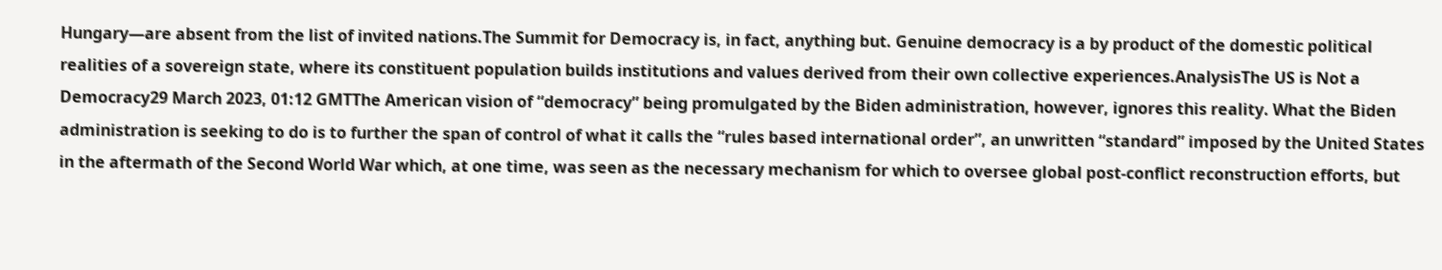Hungary—are absent from the list of invited nations.The Summit for Democracy is, in fact, anything but. Genuine democracy is a by product of the domestic political realities of a sovereign state, where its constituent population builds institutions and values derived from their own collective experiences.AnalysisThe US is Not a Democracy29 March 2023, 01:12 GMTThe American vision of “democracy” being promulgated by the Biden administration, however, ignores this reality. What the Biden administration is seeking to do is to further the span of control of what it calls the “rules based international order”, an unwritten “standard” imposed by the United States in the aftermath of the Second World War which, at one time, was seen as the necessary mechanism for which to oversee global post-conflict reconstruction efforts, but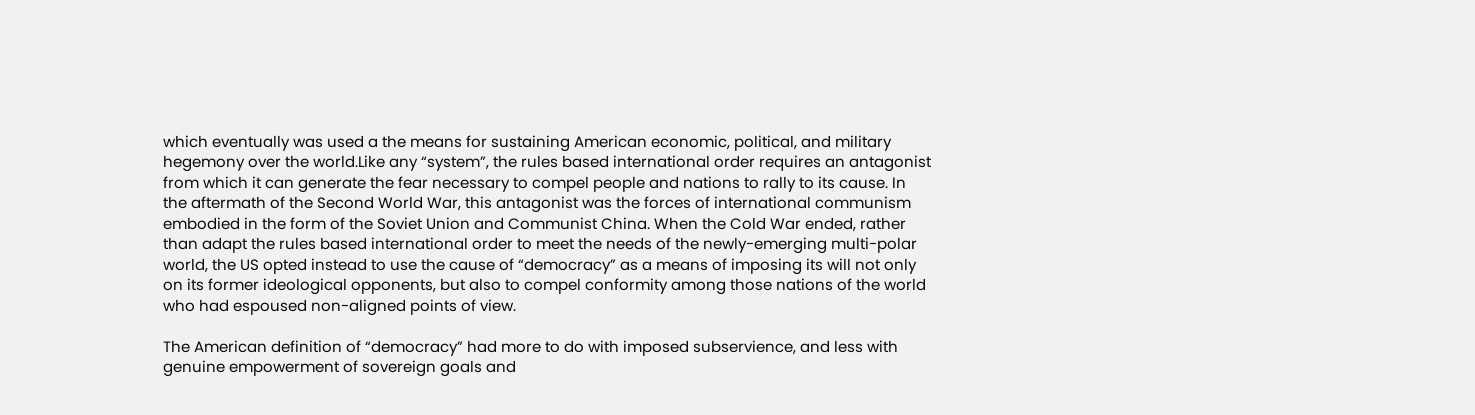which eventually was used a the means for sustaining American economic, political, and military hegemony over the world.Like any “system”, the rules based international order requires an antagonist from which it can generate the fear necessary to compel people and nations to rally to its cause. In the aftermath of the Second World War, this antagonist was the forces of international communism embodied in the form of the Soviet Union and Communist China. When the Cold War ended, rather than adapt the rules based international order to meet the needs of the newly-emerging multi-polar world, the US opted instead to use the cause of “democracy” as a means of imposing its will not only on its former ideological opponents, but also to compel conformity among those nations of the world who had espoused non-aligned points of view.

The American definition of “democracy” had more to do with imposed subservience, and less with genuine empowerment of sovereign goals and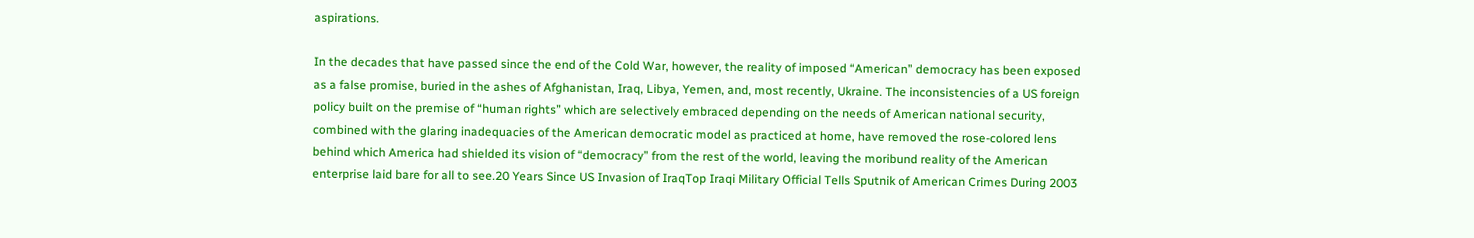aspirations.

In the decades that have passed since the end of the Cold War, however, the reality of imposed “American” democracy has been exposed as a false promise, buried in the ashes of Afghanistan, Iraq, Libya, Yemen, and, most recently, Ukraine. The inconsistencies of a US foreign policy built on the premise of “human rights” which are selectively embraced depending on the needs of American national security, combined with the glaring inadequacies of the American democratic model as practiced at home, have removed the rose-colored lens behind which America had shielded its vision of “democracy” from the rest of the world, leaving the moribund reality of the American enterprise laid bare for all to see.20 Years Since US Invasion of IraqTop Iraqi Military Official Tells Sputnik of American Crimes During 2003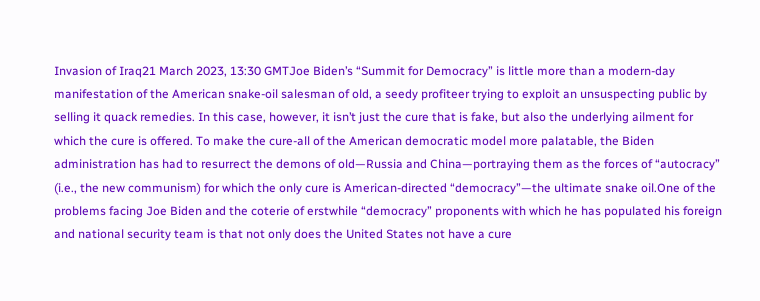Invasion of Iraq21 March 2023, 13:30 GMTJoe Biden’s “Summit for Democracy” is little more than a modern-day manifestation of the American snake-oil salesman of old, a seedy profiteer trying to exploit an unsuspecting public by selling it quack remedies. In this case, however, it isn’t just the cure that is fake, but also the underlying ailment for which the cure is offered. To make the cure-all of the American democratic model more palatable, the Biden administration has had to resurrect the demons of old—Russia and China—portraying them as the forces of “autocracy” (i.e., the new communism) for which the only cure is American-directed “democracy”—the ultimate snake oil.One of the problems facing Joe Biden and the coterie of erstwhile “democracy” proponents with which he has populated his foreign and national security team is that not only does the United States not have a cure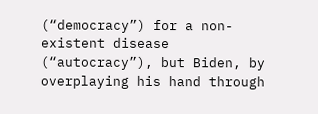(“democracy”) for a non-existent disease (“autocracy”), but Biden, by overplaying his hand through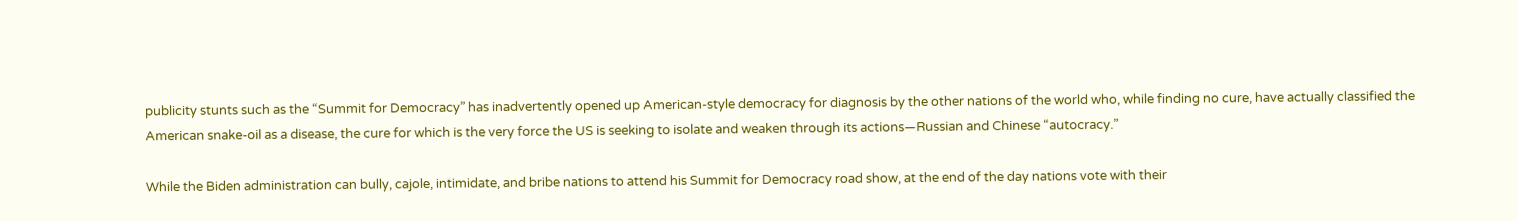publicity stunts such as the “Summit for Democracy” has inadvertently opened up American-style democracy for diagnosis by the other nations of the world who, while finding no cure, have actually classified the American snake-oil as a disease, the cure for which is the very force the US is seeking to isolate and weaken through its actions—Russian and Chinese “autocracy.”

While the Biden administration can bully, cajole, intimidate, and bribe nations to attend his Summit for Democracy road show, at the end of the day nations vote with their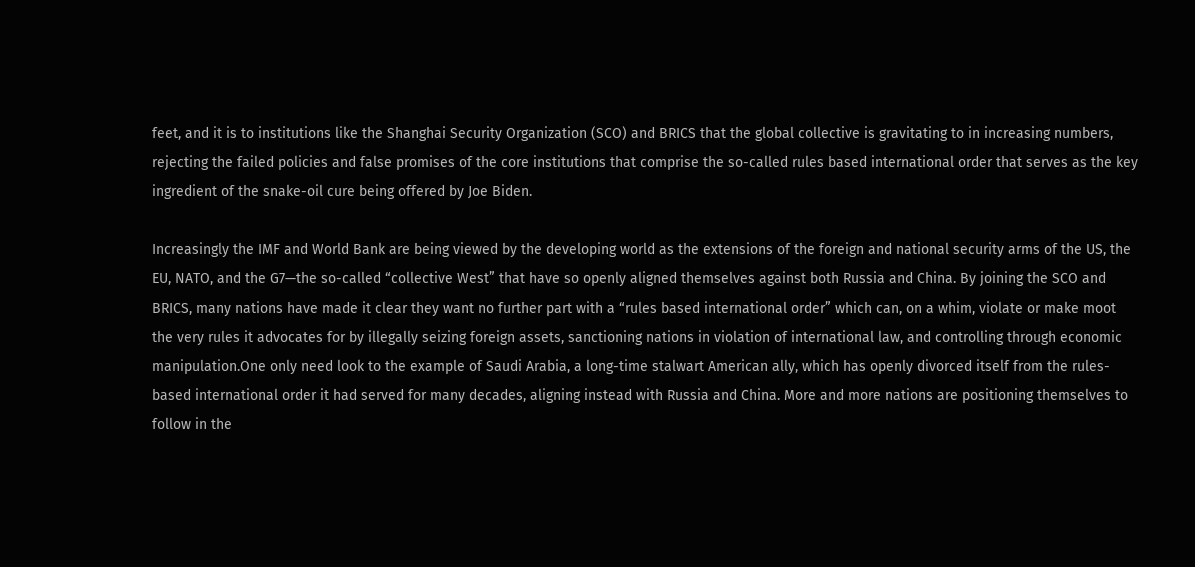feet, and it is to institutions like the Shanghai Security Organization (SCO) and BRICS that the global collective is gravitating to in increasing numbers, rejecting the failed policies and false promises of the core institutions that comprise the so-called rules based international order that serves as the key ingredient of the snake-oil cure being offered by Joe Biden.

Increasingly the IMF and World Bank are being viewed by the developing world as the extensions of the foreign and national security arms of the US, the EU, NATO, and the G7—the so-called “collective West” that have so openly aligned themselves against both Russia and China. By joining the SCO and BRICS, many nations have made it clear they want no further part with a “rules based international order” which can, on a whim, violate or make moot the very rules it advocates for by illegally seizing foreign assets, sanctioning nations in violation of international law, and controlling through economic manipulation.One only need look to the example of Saudi Arabia, a long-time stalwart American ally, which has openly divorced itself from the rules-based international order it had served for many decades, aligning instead with Russia and China. More and more nations are positioning themselves to follow in the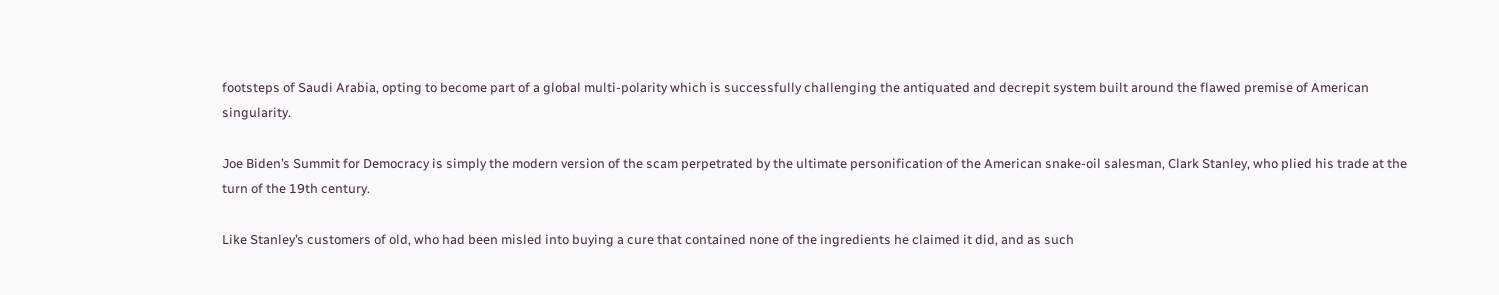footsteps of Saudi Arabia, opting to become part of a global multi-polarity which is successfully challenging the antiquated and decrepit system built around the flawed premise of American singularity.

Joe Biden’s Summit for Democracy is simply the modern version of the scam perpetrated by the ultimate personification of the American snake-oil salesman, Clark Stanley, who plied his trade at the turn of the 19th century.

Like Stanley’s customers of old, who had been misled into buying a cure that contained none of the ingredients he claimed it did, and as such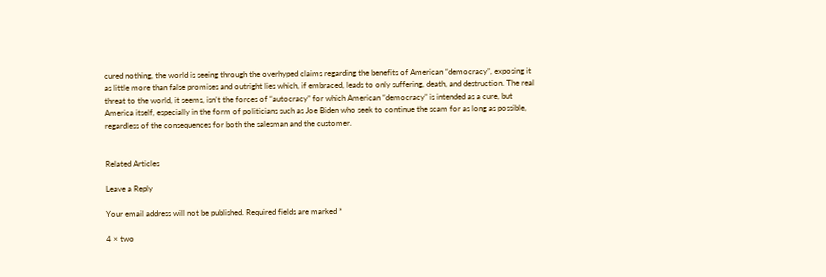cured nothing, the world is seeing through the overhyped claims regarding the benefits of American “democracy”, exposing it as little more than false promises and outright lies which, if embraced, leads to only suffering, death, and destruction. The real threat to the world, it seems, isn’t the forces of “autocracy” for which American “democracy” is intended as a cure, but America itself, especially in the form of politicians such as Joe Biden who seek to continue the scam for as long as possible, regardless of the consequences for both the salesman and the customer.


Related Articles

Leave a Reply

Your email address will not be published. Required fields are marked *

4 × two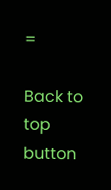=

Back to top button